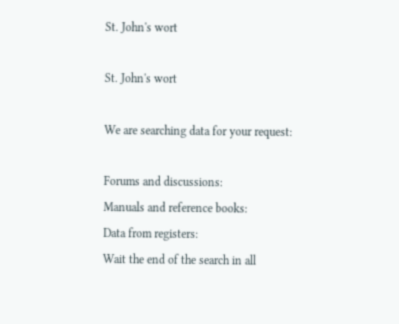St. John's wort

St. John's wort

We are searching data for your request:

Forums and discussions:
Manuals and reference books:
Data from registers:
Wait the end of the search in all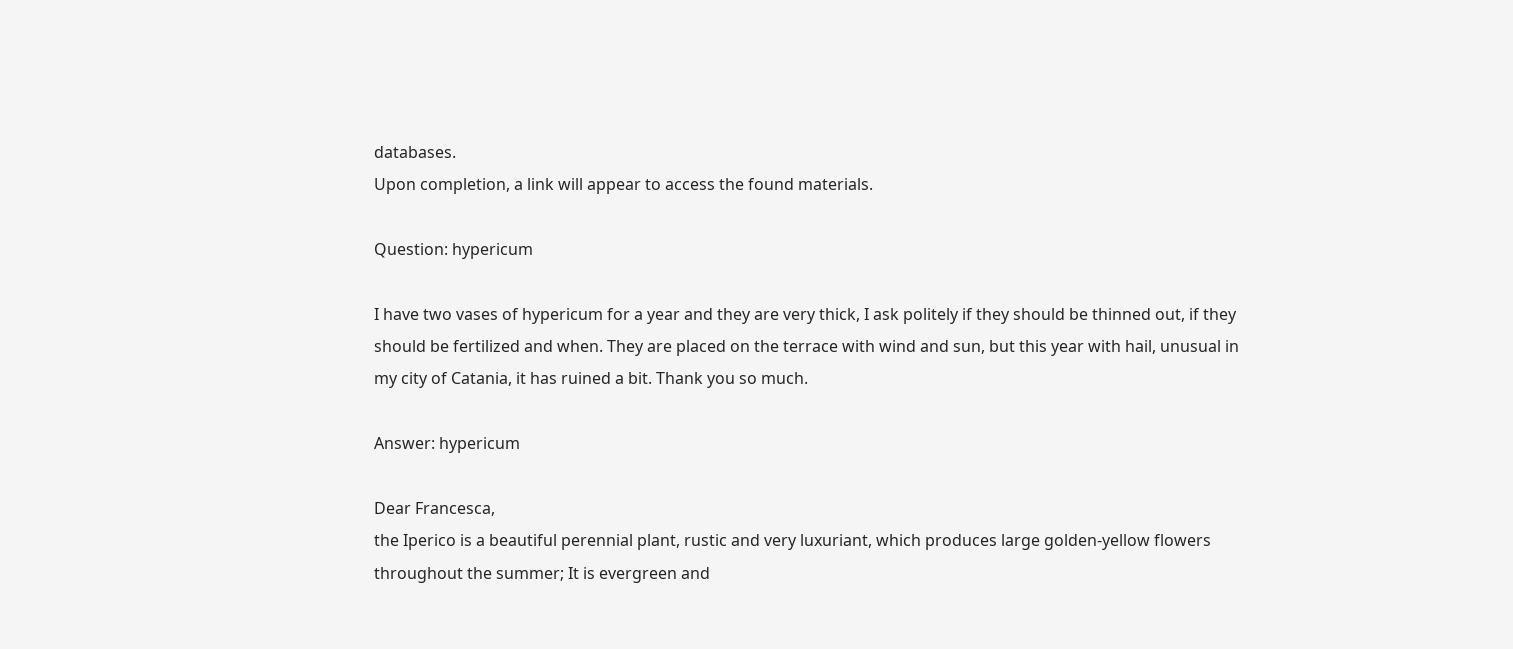databases.
Upon completion, a link will appear to access the found materials.

Question: hypericum

I have two vases of hypericum for a year and they are very thick, I ask politely if they should be thinned out, if they should be fertilized and when. They are placed on the terrace with wind and sun, but this year with hail, unusual in my city of Catania, it has ruined a bit. Thank you so much.

Answer: hypericum

Dear Francesca,
the Iperico is a beautiful perennial plant, rustic and very luxuriant, which produces large golden-yellow flowers throughout the summer; It is evergreen and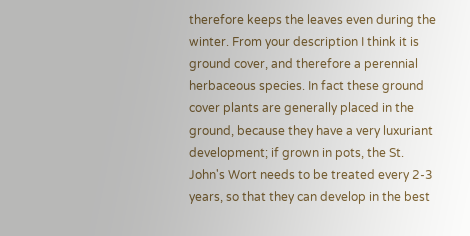therefore keeps the leaves even during the winter. From your description I think it is ground cover, and therefore a perennial herbaceous species. In fact these ground cover plants are generally placed in the ground, because they have a very luxuriant development; if grown in pots, the St. John's Wort needs to be treated every 2-3 years, so that they can develop in the best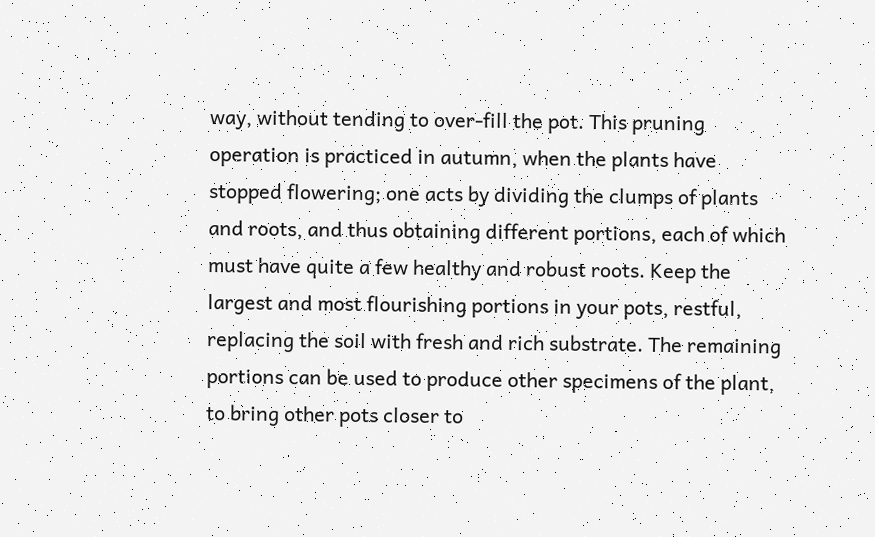way, without tending to over-fill the pot. This pruning operation is practiced in autumn, when the plants have stopped flowering; one acts by dividing the clumps of plants and roots, and thus obtaining different portions, each of which must have quite a few healthy and robust roots. Keep the largest and most flourishing portions in your pots, restful, replacing the soil with fresh and rich substrate. The remaining portions can be used to produce other specimens of the plant, to bring other pots closer to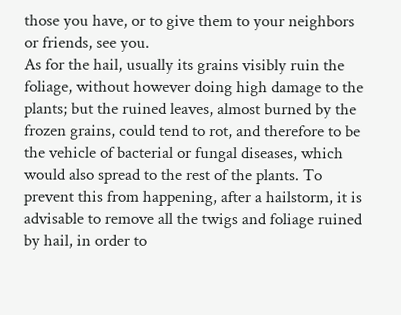those you have, or to give them to your neighbors or friends, see you.
As for the hail, usually its grains visibly ruin the foliage, without however doing high damage to the plants; but the ruined leaves, almost burned by the frozen grains, could tend to rot, and therefore to be the vehicle of bacterial or fungal diseases, which would also spread to the rest of the plants. To prevent this from happening, after a hailstorm, it is advisable to remove all the twigs and foliage ruined by hail, in order to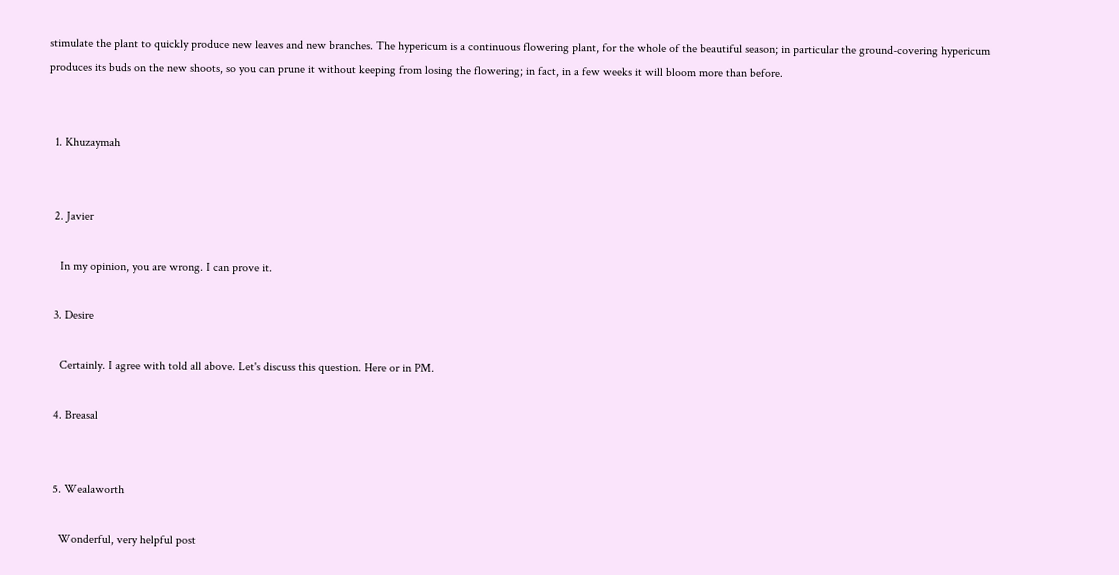stimulate the plant to quickly produce new leaves and new branches. The hypericum is a continuous flowering plant, for the whole of the beautiful season; in particular the ground-covering hypericum produces its buds on the new shoots, so you can prune it without keeping from losing the flowering; in fact, in a few weeks it will bloom more than before.


  1. Khuzaymah


  2. Javier

    In my opinion, you are wrong. I can prove it.

  3. Desire

    Certainly. I agree with told all above. Let's discuss this question. Here or in PM.

  4. Breasal


  5. Wealaworth

    Wonderful, very helpful post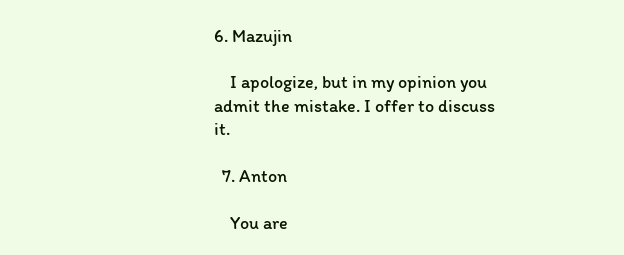6. Mazujin

    I apologize, but in my opinion you admit the mistake. I offer to discuss it.

  7. Anton

    You are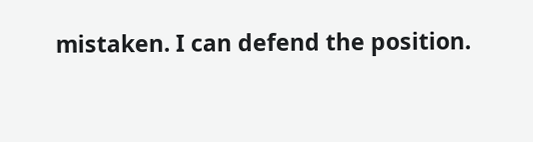mistaken. I can defend the position.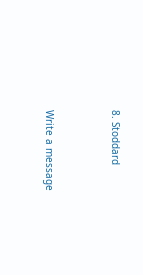8. Stoddard


Write a message